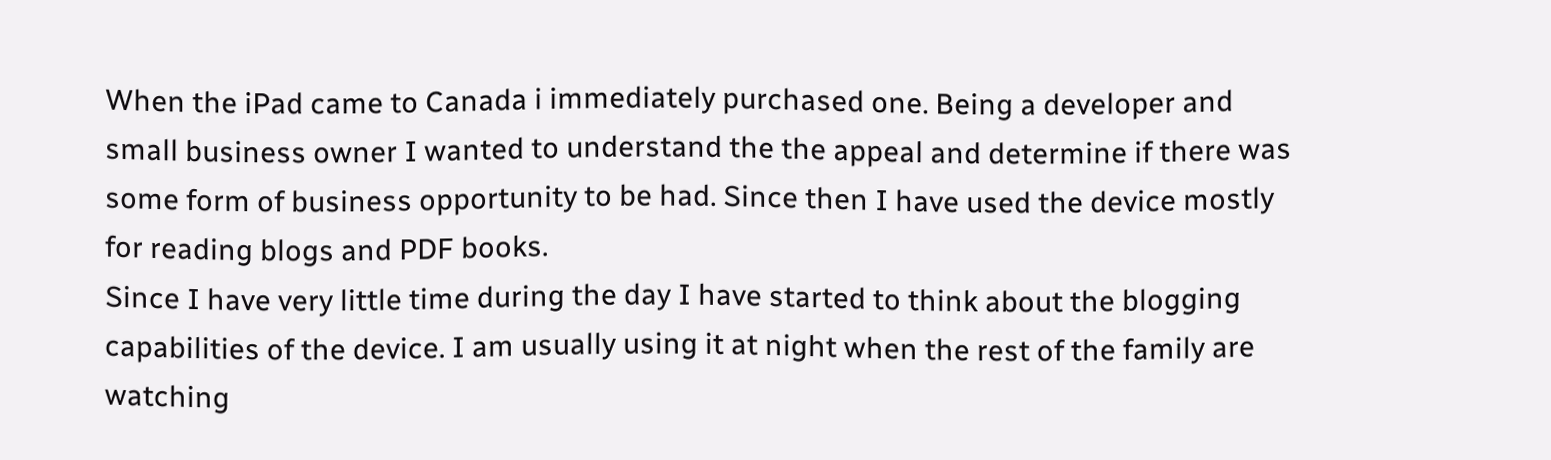When the iPad came to Canada i immediately purchased one. Being a developer and small business owner I wanted to understand the the appeal and determine if there was some form of business opportunity to be had. Since then I have used the device mostly for reading blogs and PDF books.
Since I have very little time during the day I have started to think about the blogging capabilities of the device. I am usually using it at night when the rest of the family are watching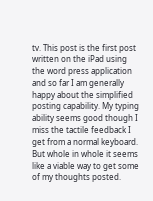tv. This post is the first post written on the iPad using the word press application and so far I am generally happy about the simplified posting capability. My typing ability seems good though I miss the tactile feedback I get from a normal keyboard. But whole in whole it seems like a viable way to get some of my thoughts posted.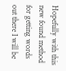Hopefully with this new found method for getting words out there I will be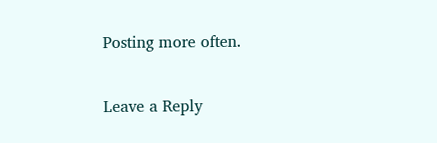Posting more often.

Leave a Reply